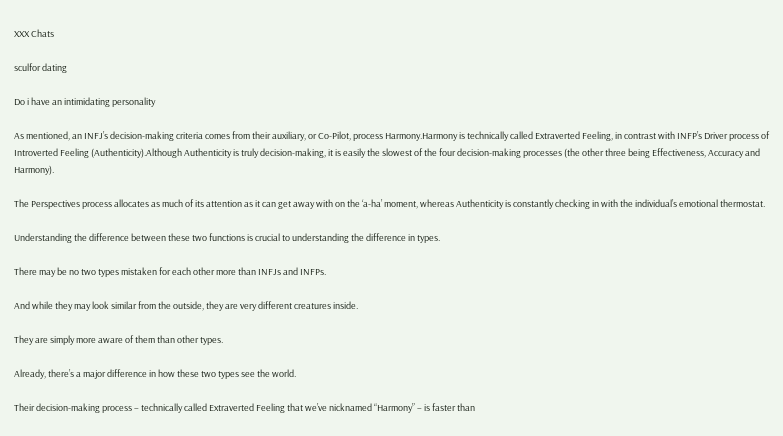XXX Chats

sculfor dating

Do i have an intimidating personality

As mentioned, an INFJ’s decision-making criteria comes from their auxiliary, or Co-Pilot, process Harmony.Harmony is technically called Extraverted Feeling, in contrast with INFP’s Driver process of Introverted Feeling (Authenticity).Although Authenticity is truly decision-making, it is easily the slowest of the four decision-making processes (the other three being Effectiveness, Accuracy and Harmony).

The Perspectives process allocates as much of its attention as it can get away with on the ‘a-ha’ moment, whereas Authenticity is constantly checking in with the individual’s emotional thermostat.

Understanding the difference between these two functions is crucial to understanding the difference in types.

There may be no two types mistaken for each other more than INFJs and INFPs.

And while they may look similar from the outside, they are very different creatures inside.

They are simply more aware of them than other types.

Already, there’s a major difference in how these two types see the world.

Their decision-making process – technically called Extraverted Feeling that we’ve nicknamed “Harmony” – is faster than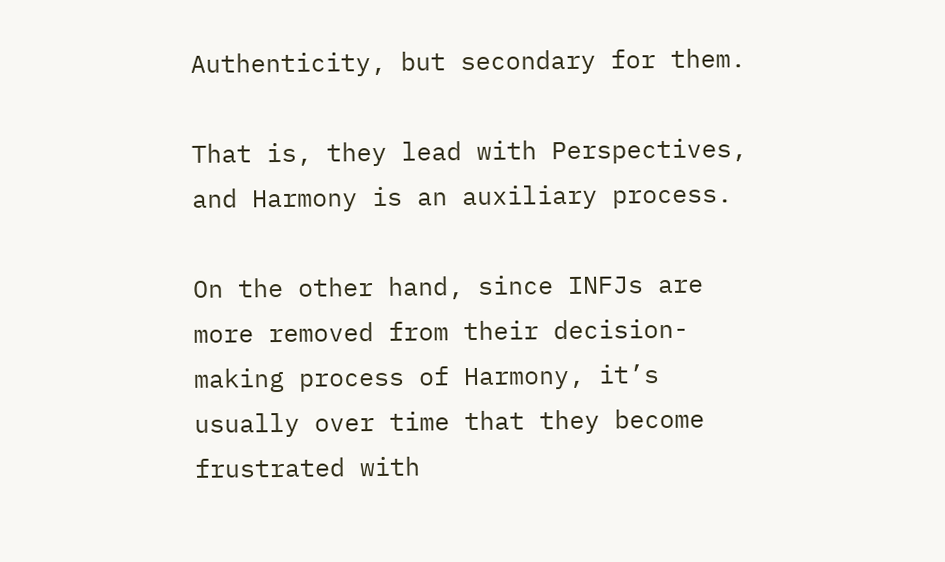Authenticity, but secondary for them.

That is, they lead with Perspectives, and Harmony is an auxiliary process.

On the other hand, since INFJs are more removed from their decision-making process of Harmony, it’s usually over time that they become frustrated with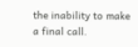the inability to make a final call.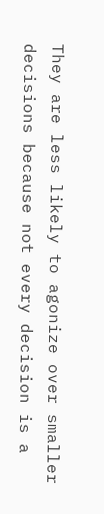They are less likely to agonize over smaller decisions because not every decision is a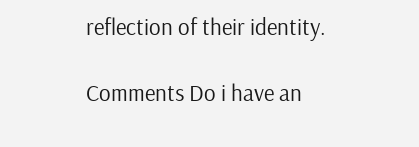reflection of their identity.

Comments Do i have an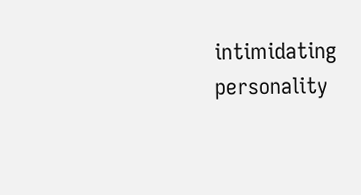intimidating personality